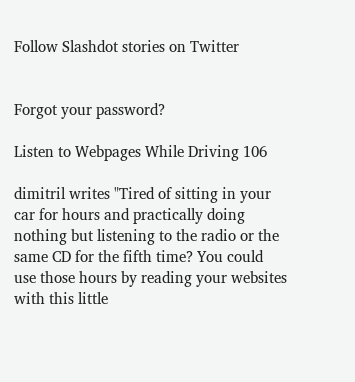Follow Slashdot stories on Twitter


Forgot your password?

Listen to Webpages While Driving 106

dimitril writes "Tired of sitting in your car for hours and practically doing nothing but listening to the radio or the same CD for the fifth time? You could use those hours by reading your websites with this little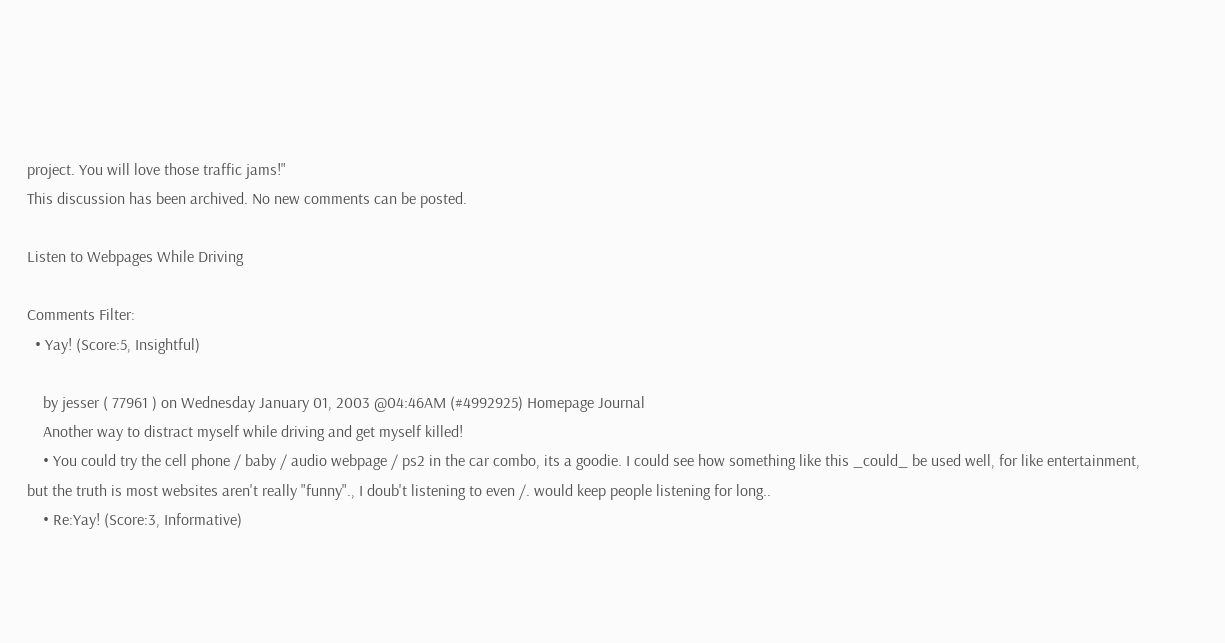project. You will love those traffic jams!"
This discussion has been archived. No new comments can be posted.

Listen to Webpages While Driving

Comments Filter:
  • Yay! (Score:5, Insightful)

    by jesser ( 77961 ) on Wednesday January 01, 2003 @04:46AM (#4992925) Homepage Journal
    Another way to distract myself while driving and get myself killed!
    • You could try the cell phone / baby / audio webpage / ps2 in the car combo, its a goodie. I could see how something like this _could_ be used well, for like entertainment, but the truth is most websites aren't really "funny"., I doub't listening to even /. would keep people listening for long..
    • Re:Yay! (Score:3, Informative)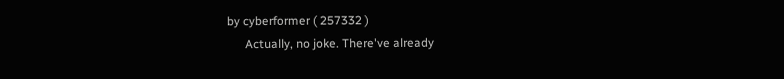by cyberformer ( 257332 )
      Actually, no joke. There've already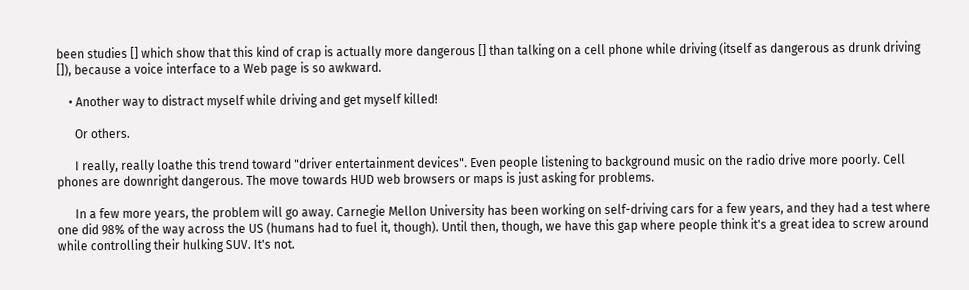been studies [] which show that this kind of crap is actually more dangerous [] than talking on a cell phone while driving (itself as dangerous as drunk driving []), because a voice interface to a Web page is so awkward.

    • Another way to distract myself while driving and get myself killed!

      Or others.

      I really, really loathe this trend toward "driver entertainment devices". Even people listening to background music on the radio drive more poorly. Cell phones are downright dangerous. The move towards HUD web browsers or maps is just asking for problems.

      In a few more years, the problem will go away. Carnegie Mellon University has been working on self-driving cars for a few years, and they had a test where one did 98% of the way across the US (humans had to fuel it, though). Until then, though, we have this gap where people think it's a great idea to screw around while controlling their hulking SUV. It's not.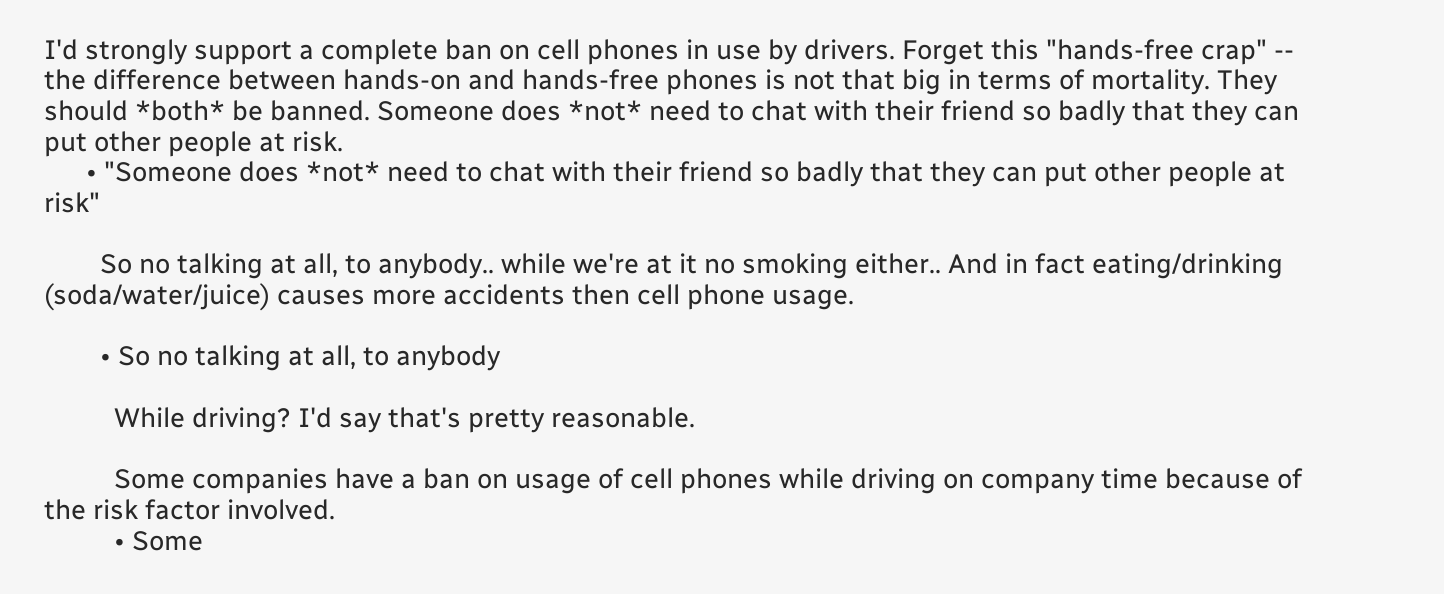I'd strongly support a complete ban on cell phones in use by drivers. Forget this "hands-free crap" -- the difference between hands-on and hands-free phones is not that big in terms of mortality. They should *both* be banned. Someone does *not* need to chat with their friend so badly that they can put other people at risk.
      • "Someone does *not* need to chat with their friend so badly that they can put other people at risk"

        So no talking at all, to anybody.. while we're at it no smoking either.. And in fact eating/drinking (soda/water/juice) causes more accidents then cell phone usage.

        • So no talking at all, to anybody

          While driving? I'd say that's pretty reasonable.

          Some companies have a ban on usage of cell phones while driving on company time because of the risk factor involved.
          • Some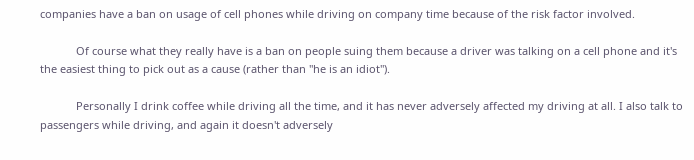companies have a ban on usage of cell phones while driving on company time because of the risk factor involved.

            Of course what they really have is a ban on people suing them because a driver was talking on a cell phone and it's the easiest thing to pick out as a cause (rather than "he is an idiot").

            Personally I drink coffee while driving all the time, and it has never adversely affected my driving at all. I also talk to passengers while driving, and again it doesn't adversely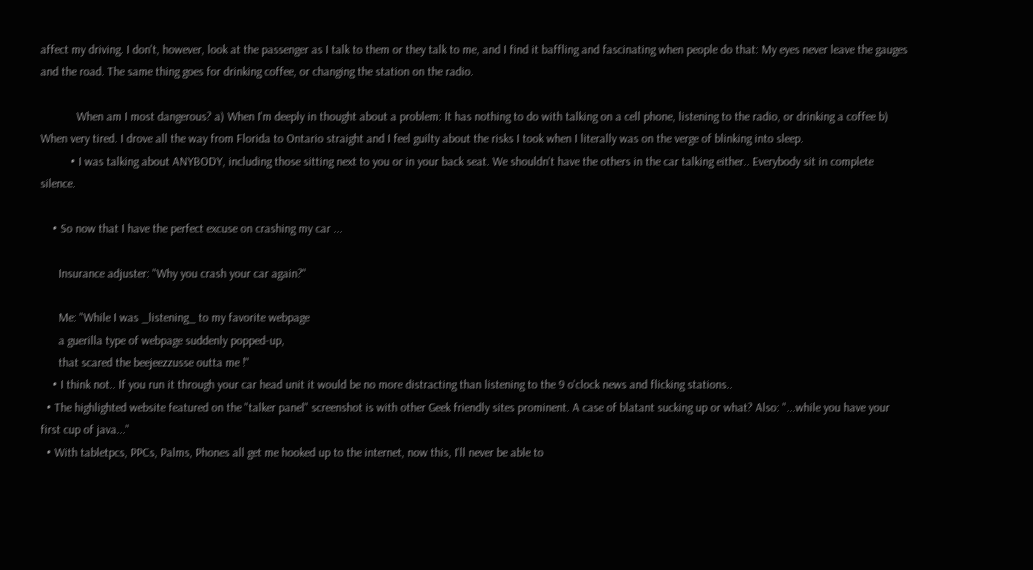affect my driving. I don't, however, look at the passenger as I talk to them or they talk to me, and I find it baffling and fascinating when people do that: My eyes never leave the gauges and the road. The same thing goes for drinking coffee, or changing the station on the radio.

            When am I most dangerous? a) When I'm deeply in thought about a problem: It has nothing to do with talking on a cell phone, listening to the radio, or drinking a coffee b) When very tired. I drove all the way from Florida to Ontario straight and I feel guilty about the risks I took when I literally was on the verge of blinking into sleep.
          • I was talking about ANYBODY, including those sitting next to you or in your back seat. We shouldn't have the others in the car talking either.. Everybody sit in complete silence.

    • So now that I have the perfect excuse on crashing my car ...

      Insurance adjuster: "Why you crash your car again?"

      Me: "While I was _listening_ to my favorite webpage
      a guerilla type of webpage suddenly popped-up,
      that scared the beejeezzusse outta me !"
    • I think not.. If you run it through your car head unit it would be no more distracting than listening to the 9 o'clock news and flicking stations..
  • The highlighted website featured on the "talker panel" screenshot is with other Geek friendly sites prominent. A case of blatant sucking up or what? Also: "...while you have your first cup of java..."
  • With tabletpcs, PPCs, Palms, Phones all get me hooked up to the internet, now this, I'll never be able to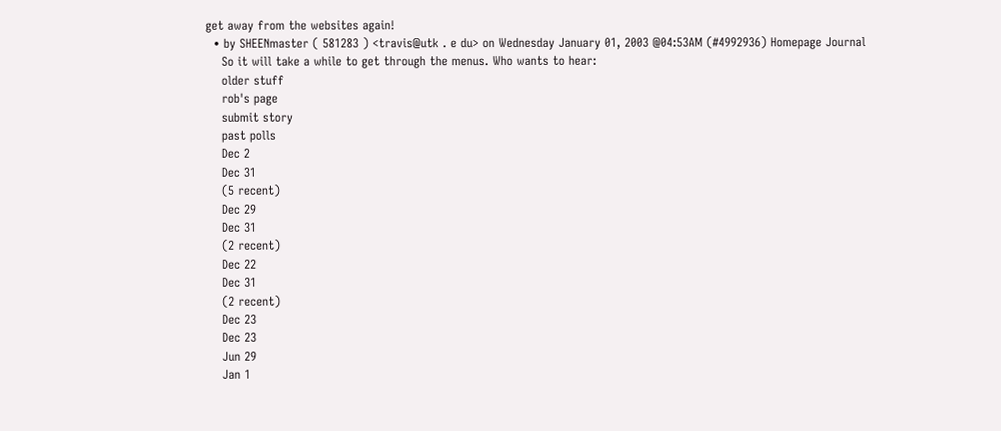get away from the websites again!
  • by SHEENmaster ( 581283 ) <travis@utk . e du> on Wednesday January 01, 2003 @04:53AM (#4992936) Homepage Journal
    So it will take a while to get through the menus. Who wants to hear:
    older stuff
    rob's page
    submit story
    past polls
    Dec 2
    Dec 31
    (5 recent)
    Dec 29
    Dec 31
    (2 recent)
    Dec 22
    Dec 31
    (2 recent)
    Dec 23
    Dec 23
    Jun 29
    Jan 1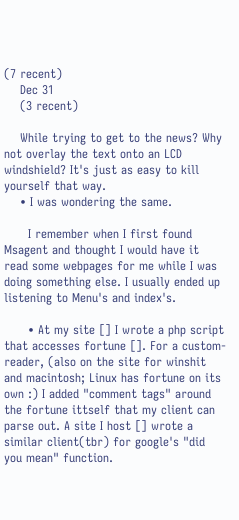(7 recent)
    Dec 31
    (3 recent)

    While trying to get to the news? Why not overlay the text onto an LCD windshield? It's just as easy to kill yourself that way.
    • I was wondering the same.

      I remember when I first found Msagent and thought I would have it read some webpages for me while I was doing something else. I usually ended up listening to Menu's and index's.

      • At my site [] I wrote a php script that accesses fortune []. For a custom-reader, (also on the site for winshit and macintosh; Linux has fortune on its own :) I added "comment tags" around the fortune ittself that my client can parse out. A site I host [] wrote a similar client(tbr) for google's "did you mean" function.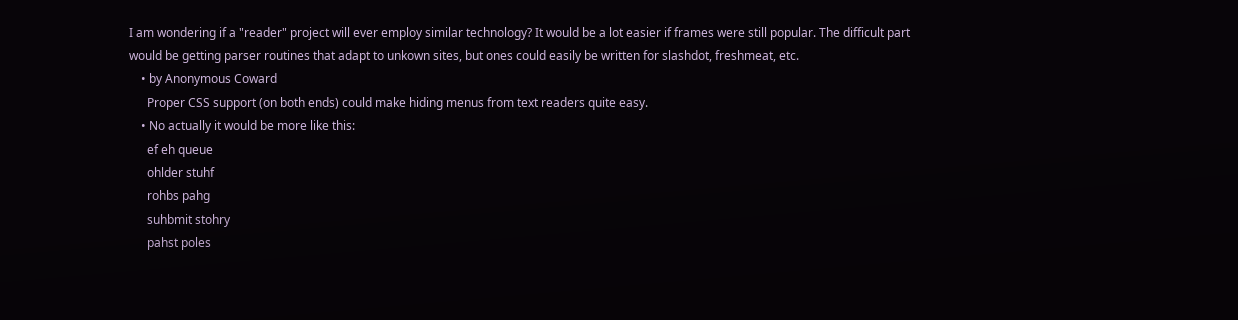I am wondering if a "reader" project will ever employ similar technology? It would be a lot easier if frames were still popular. The difficult part would be getting parser routines that adapt to unkown sites, but ones could easily be written for slashdot, freshmeat, etc.
    • by Anonymous Coward
      Proper CSS support (on both ends) could make hiding menus from text readers quite easy.
    • No actually it would be more like this:
      ef eh queue
      ohlder stuhf
      rohbs pahg
      suhbmit stohry
      pahst poles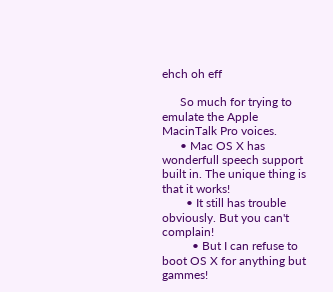ehch oh eff

      So much for trying to emulate the Apple MacinTalk Pro voices.
      • Mac OS X has wonderfull speech support built in. The unique thing is that it works!
        • It still has trouble obviously. But you can't complain!
          • But I can refuse to boot OS X for anything but gammes!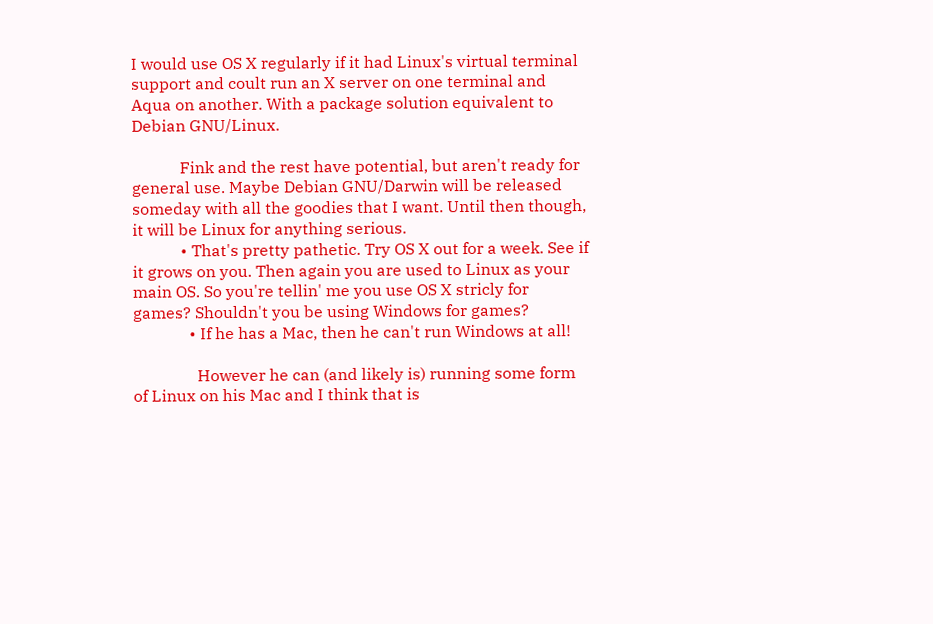I would use OS X regularly if it had Linux's virtual terminal support and coult run an X server on one terminal and Aqua on another. With a package solution equivalent to Debian GNU/Linux.

            Fink and the rest have potential, but aren't ready for general use. Maybe Debian GNU/Darwin will be released someday with all the goodies that I want. Until then though, it will be Linux for anything serious.
            • That's pretty pathetic. Try OS X out for a week. See if it grows on you. Then again you are used to Linux as your main OS. So you're tellin' me you use OS X stricly for games? Shouldn't you be using Windows for games?
              • If he has a Mac, then he can't run Windows at all!

                However he can (and likely is) running some form of Linux on his Mac and I think that is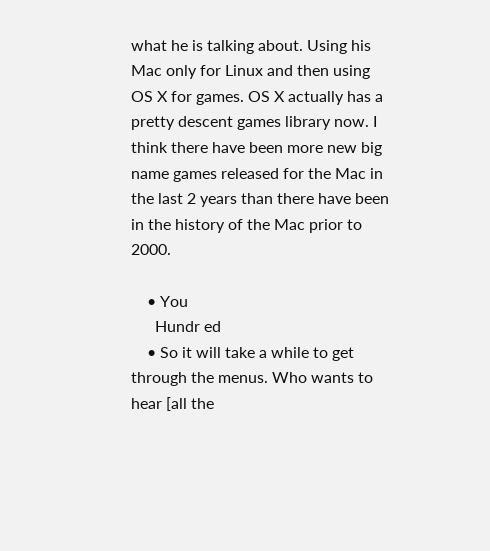what he is talking about. Using his Mac only for Linux and then using OS X for games. OS X actually has a pretty descent games library now. I think there have been more new big name games released for the Mac in the last 2 years than there have been in the history of the Mac prior to 2000.

    • You
      Hundr ed
    • So it will take a while to get through the menus. Who wants to hear [all the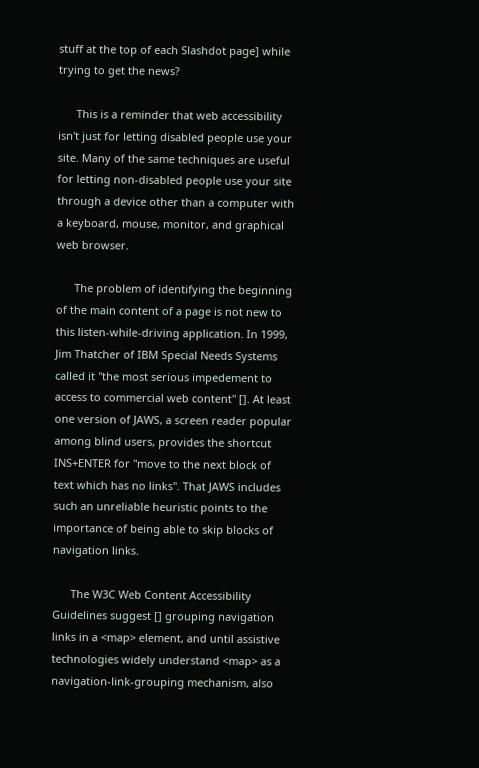stuff at the top of each Slashdot page] while trying to get the news?

      This is a reminder that web accessibility isn't just for letting disabled people use your site. Many of the same techniques are useful for letting non-disabled people use your site through a device other than a computer with a keyboard, mouse, monitor, and graphical web browser.

      The problem of identifying the beginning of the main content of a page is not new to this listen-while-driving application. In 1999, Jim Thatcher of IBM Special Needs Systems called it "the most serious impedement to access to commercial web content" []. At least one version of JAWS, a screen reader popular among blind users, provides the shortcut INS+ENTER for "move to the next block of text which has no links". That JAWS includes such an unreliable heuristic points to the importance of being able to skip blocks of navigation links.

      The W3C Web Content Accessibility Guidelines suggest [] grouping navigation links in a <map> element, and until assistive technologies widely understand <map> as a navigation-link-grouping mechanism, also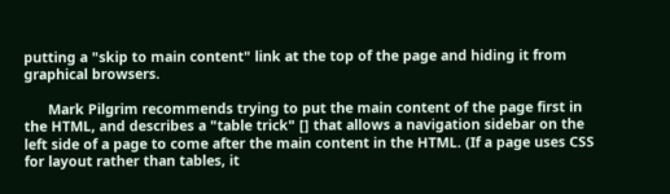putting a "skip to main content" link at the top of the page and hiding it from graphical browsers.

      Mark Pilgrim recommends trying to put the main content of the page first in the HTML, and describes a "table trick" [] that allows a navigation sidebar on the left side of a page to come after the main content in the HTML. (If a page uses CSS for layout rather than tables, it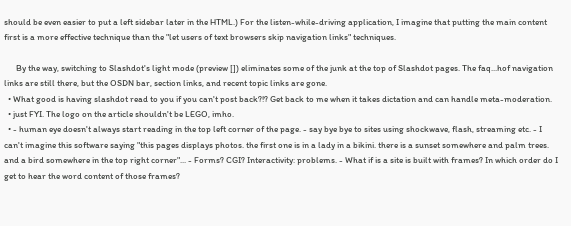should be even easier to put a left sidebar later in the HTML.) For the listen-while-driving application, I imagine that putting the main content first is a more effective technique than the "let users of text browsers skip navigation links" techniques.

      By the way, switching to Slashdot's light mode (preview []) eliminates some of the junk at the top of Slashdot pages. The faq...hof navigation links are still there, but the OSDN bar, section links, and recent topic links are gone.
  • What good is having slashdot read to you if you can't post back?!? Get back to me when it takes dictation and can handle meta-moderation.
  • just FYI. The logo on the article shouldn't be LEGO, imho.
  • - human eye doesn't always start reading in the top left corner of the page. - say bye bye to sites using shockwave, flash, streaming etc. - I can't imagine this software saying "this pages displays photos. the first one is in a lady in a bikini. there is a sunset somewhere and palm trees. and a bird somewhere in the top right corner"... - Forms? CGI? Interactivity: problems. - What if is a site is built with frames? In which order do I get to hear the word content of those frames?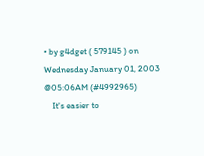• by g4dget ( 579145 ) on Wednesday January 01, 2003 @05:06AM (#4992965)
    It's easier to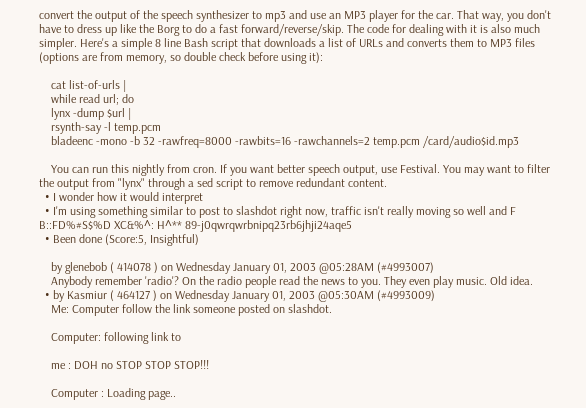convert the output of the speech synthesizer to mp3 and use an MP3 player for the car. That way, you don't have to dress up like the Borg to do a fast forward/reverse/skip. The code for dealing with it is also much simpler. Here's a simple 8 line Bash script that downloads a list of URLs and converts them to MP3 files (options are from memory, so double check before using it):

    cat list-of-urls |
    while read url; do
    lynx -dump $url |
    rsynth-say -l temp.pcm
    bladeenc -mono -b 32 -rawfreq=8000 -rawbits=16 -rawchannels=2 temp.pcm /card/audio$id.mp3

    You can run this nightly from cron. If you want better speech output, use Festival. You may want to filter the output from "lynx" through a sed script to remove redundant content.
  • I wonder how it would interpret
  • I'm using something similar to post to slashdot right now, traffic isn't really moving so well and F B::FD%#S$%D XC&%^: H^** 89-j0qwrqwrbnipq23rb6jhji24aqe5
  • Been done (Score:5, Insightful)

    by glenebob ( 414078 ) on Wednesday January 01, 2003 @05:28AM (#4993007)
    Anybody remember 'radio'? On the radio people read the news to you. They even play music. Old idea.
  • by Kasmiur ( 464127 ) on Wednesday January 01, 2003 @05:30AM (#4993009)
    Me: Computer follow the link someone posted on slashdot.

    Computer: following link to

    me : DOH no STOP STOP STOP!!!

    Computer : Loading page..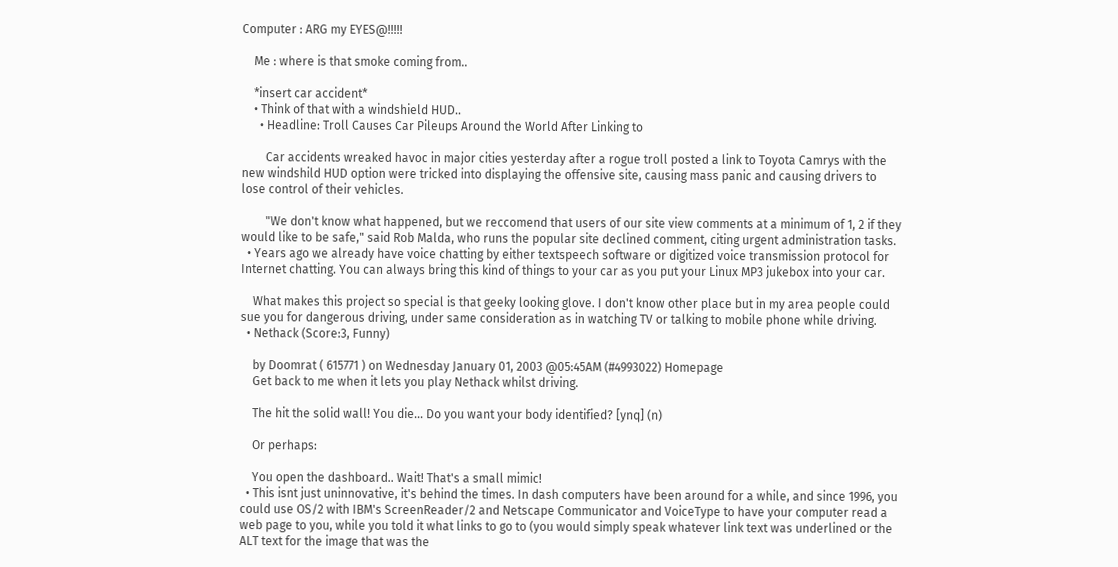Computer : ARG my EYES@!!!!!

    Me : where is that smoke coming from..

    *insert car accident*
    • Think of that with a windshield HUD..
      • Headline: Troll Causes Car Pileups Around the World After Linking to

        Car accidents wreaked havoc in major cities yesterday after a rogue troll posted a link to Toyota Camrys with the new windshild HUD option were tricked into displaying the offensive site, causing mass panic and causing drivers to lose control of their vehicles.

        "We don't know what happened, but we reccomend that users of our site view comments at a minimum of 1, 2 if they would like to be safe," said Rob Malda, who runs the popular site declined comment, citing urgent administration tasks.
  • Years ago we already have voice chatting by either textspeech software or digitized voice transmission protocol for Internet chatting. You can always bring this kind of things to your car as you put your Linux MP3 jukebox into your car.

    What makes this project so special is that geeky looking glove. I don't know other place but in my area people could sue you for dangerous driving, under same consideration as in watching TV or talking to mobile phone while driving.
  • Nethack (Score:3, Funny)

    by Doomrat ( 615771 ) on Wednesday January 01, 2003 @05:45AM (#4993022) Homepage
    Get back to me when it lets you play Nethack whilst driving.

    The hit the solid wall! You die... Do you want your body identified? [ynq] (n)

    Or perhaps:

    You open the dashboard.. Wait! That's a small mimic!
  • This isnt just uninnovative, it's behind the times. In dash computers have been around for a while, and since 1996, you could use OS/2 with IBM's ScreenReader/2 and Netscape Communicator and VoiceType to have your computer read a web page to you, while you told it what links to go to (you would simply speak whatever link text was underlined or the ALT text for the image that was the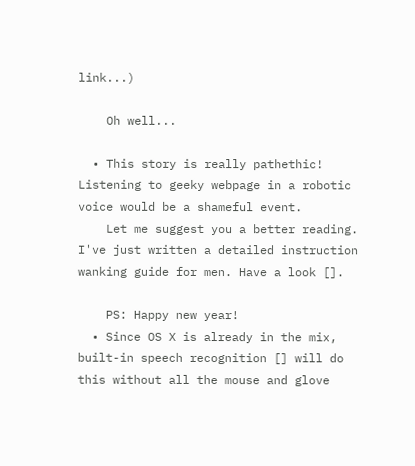link...)

    Oh well...

  • This story is really pathethic! Listening to geeky webpage in a robotic voice would be a shameful event.
    Let me suggest you a better reading. I've just written a detailed instruction wanking guide for men. Have a look [].

    PS: Happy new year!
  • Since OS X is already in the mix, built-in speech recognition [] will do this without all the mouse and glove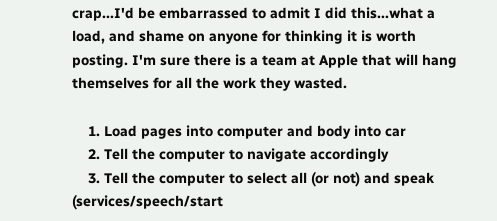crap...I'd be embarrassed to admit I did this...what a load, and shame on anyone for thinking it is worth posting. I'm sure there is a team at Apple that will hang themselves for all the work they wasted.

    1. Load pages into computer and body into car
    2. Tell the computer to navigate accordingly
    3. Tell the computer to select all (or not) and speak (services/speech/start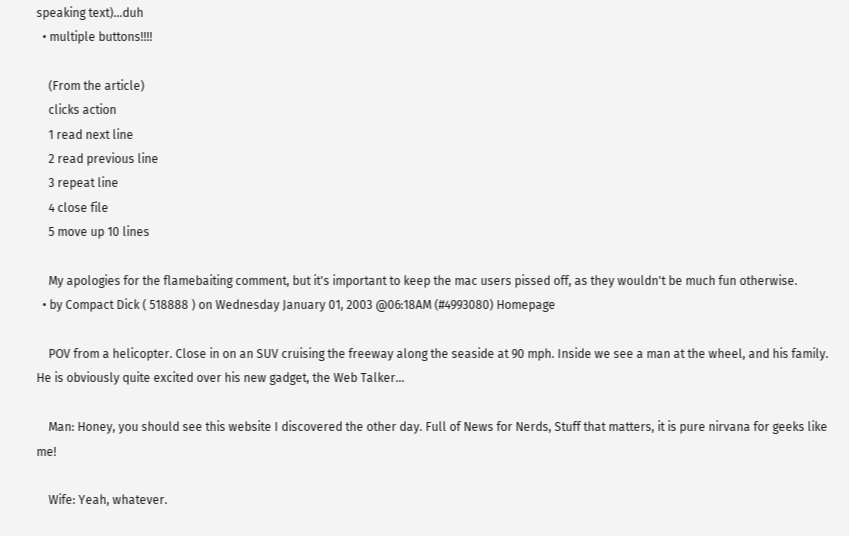speaking text)...duh
  • multiple buttons!!!!

    (From the article)
    clicks action
    1 read next line
    2 read previous line
    3 repeat line
    4 close file
    5 move up 10 lines

    My apologies for the flamebaiting comment, but it's important to keep the mac users pissed off, as they wouldn't be much fun otherwise.
  • by Compact Dick ( 518888 ) on Wednesday January 01, 2003 @06:18AM (#4993080) Homepage

    POV from a helicopter. Close in on an SUV cruising the freeway along the seaside at 90 mph. Inside we see a man at the wheel, and his family. He is obviously quite excited over his new gadget, the Web Talker...

    Man: Honey, you should see this website I discovered the other day. Full of News for Nerds, Stuff that matters, it is pure nirvana for geeks like me!

    Wife: Yeah, whatever.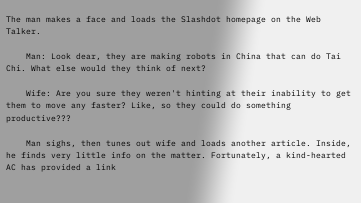The man makes a face and loads the Slashdot homepage on the Web Talker.

    Man: Look dear, they are making robots in China that can do Tai Chi. What else would they think of next?

    Wife: Are you sure they weren't hinting at their inability to get them to move any faster? Like, so they could do something productive???

    Man sighs, then tunes out wife and loads another article. Inside, he finds very little info on the matter. Fortunately, a kind-hearted AC has provided a link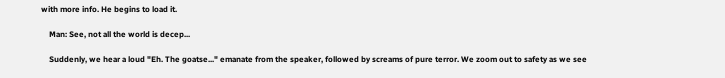with more info. He begins to load it.

    Man: See, not all the world is decep...

    Suddenly, we hear a loud "Eh. The goatse..." emanate from the speaker, followed by screams of pure terror. We zoom out to safety as we see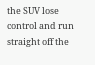the SUV lose control and run straight off the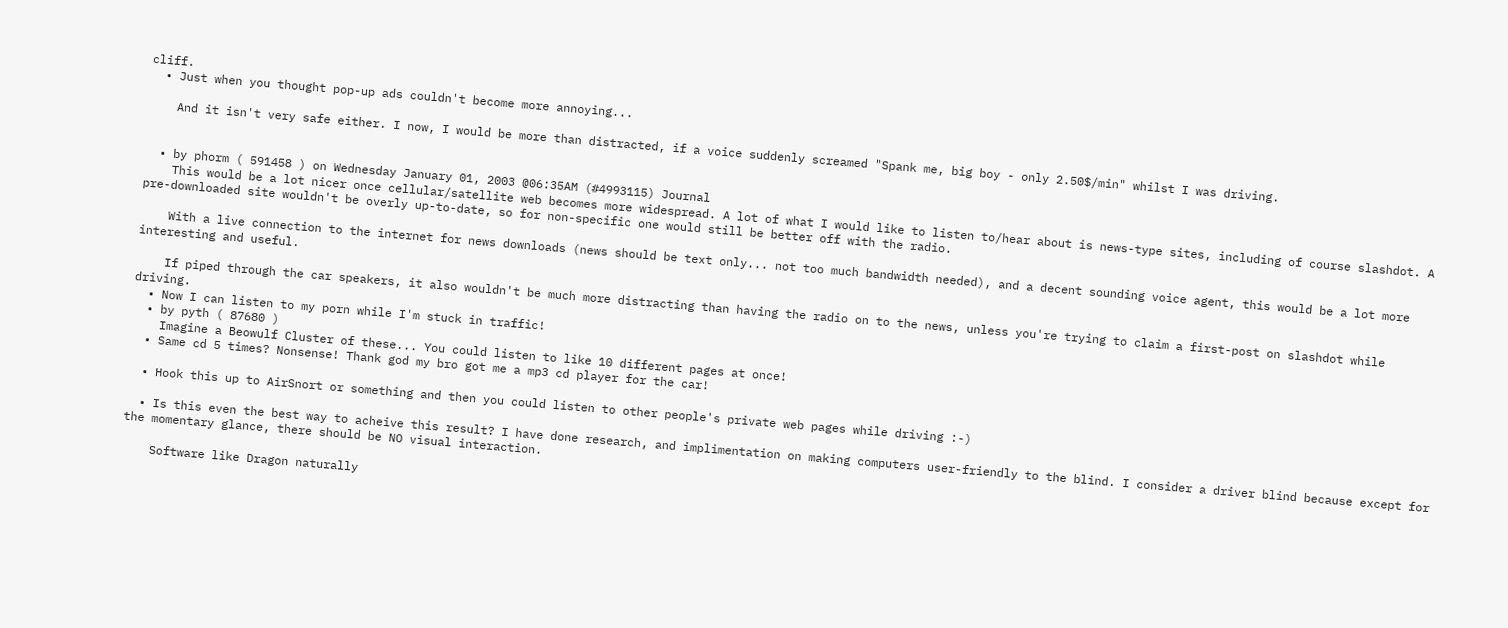cliff.
  • Just when you thought pop-up ads couldn't become more annoying...

    And it isn't very safe either. I now, I would be more than distracted, if a voice suddenly screamed "Spank me, big boy - only 2.50$/min" whilst I was driving.


  • by phorm ( 591458 ) on Wednesday January 01, 2003 @06:35AM (#4993115) Journal
    This would be a lot nicer once cellular/satellite web becomes more widespread. A lot of what I would like to listen to/hear about is news-type sites, including of course slashdot. A pre-downloaded site wouldn't be overly up-to-date, so for non-specific one would still be better off with the radio.

    With a live connection to the internet for news downloads (news should be text only... not too much bandwidth needed), and a decent sounding voice agent, this would be a lot more interesting and useful.

    If piped through the car speakers, it also wouldn't be much more distracting than having the radio on to the news, unless you're trying to claim a first-post on slashdot while driving.
  • Now I can listen to my porn while I'm stuck in traffic!
  • by pyth ( 87680 )
    Imagine a Beowulf Cluster of these... You could listen to like 10 different pages at once!
  • Same cd 5 times? Nonsense! Thank god my bro got me a mp3 cd player for the car!

  • Hook this up to AirSnort or something and then you could listen to other people's private web pages while driving :-)

  • Is this even the best way to acheive this result? I have done research, and implimentation on making computers user-friendly to the blind. I consider a driver blind because except for the momentary glance, there should be NO visual interaction.

    Software like Dragon naturally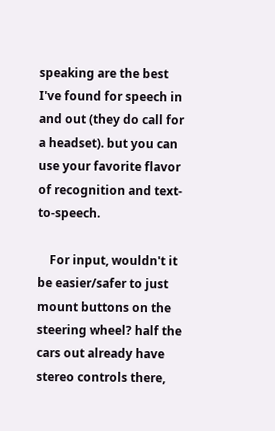speaking are the best I've found for speech in and out (they do call for a headset). but you can use your favorite flavor of recognition and text-to-speech.

    For input, wouldn't it be easier/safer to just mount buttons on the steering wheel? half the cars out already have stereo controls there,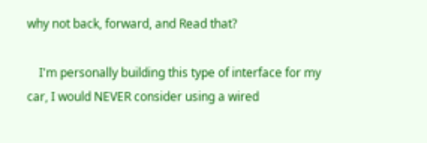why not back, forward, and Read that?

    I'm personally building this type of interface for my car, I would NEVER consider using a wired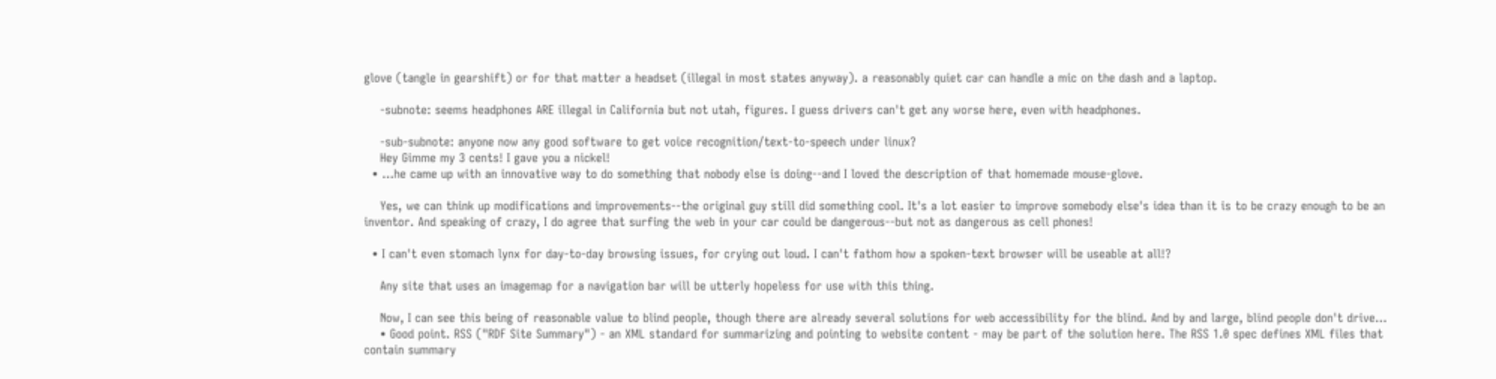glove (tangle in gearshift) or for that matter a headset (illegal in most states anyway). a reasonably quiet car can handle a mic on the dash and a laptop.

    -subnote: seems headphones ARE illegal in California but not utah, figures. I guess drivers can't get any worse here, even with headphones.

    -sub-subnote: anyone now any good software to get voice recognition/text-to-speech under linux?
    Hey Gimme my 3 cents! I gave you a nickel!
  • ...he came up with an innovative way to do something that nobody else is doing--and I loved the description of that homemade mouse-glove.

    Yes, we can think up modifications and improvements--the original guy still did something cool. It's a lot easier to improve somebody else's idea than it is to be crazy enough to be an inventor. And speaking of crazy, I do agree that surfing the web in your car could be dangerous--but not as dangerous as cell phones!

  • I can't even stomach lynx for day-to-day browsing issues, for crying out loud. I can't fathom how a spoken-text browser will be useable at all!?

    Any site that uses an imagemap for a navigation bar will be utterly hopeless for use with this thing.

    Now, I can see this being of reasonable value to blind people, though there are already several solutions for web accessibility for the blind. And by and large, blind people don't drive...
    • Good point. RSS ("RDF Site Summary") - an XML standard for summarizing and pointing to website content - may be part of the solution here. The RSS 1.0 spec defines XML files that contain summary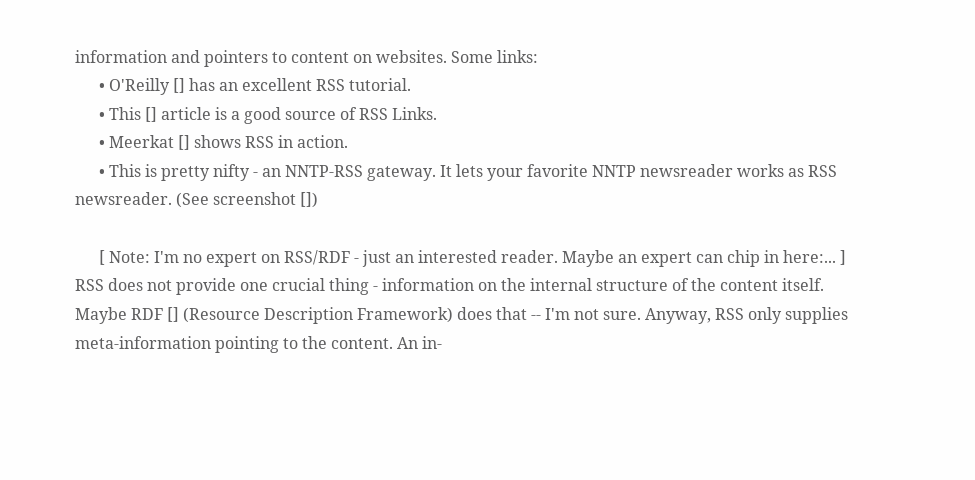information and pointers to content on websites. Some links:
      • O'Reilly [] has an excellent RSS tutorial.
      • This [] article is a good source of RSS Links.
      • Meerkat [] shows RSS in action.
      • This is pretty nifty - an NNTP-RSS gateway. It lets your favorite NNTP newsreader works as RSS newsreader. (See screenshot [])

      [ Note: I'm no expert on RSS/RDF - just an interested reader. Maybe an expert can chip in here:... ] RSS does not provide one crucial thing - information on the internal structure of the content itself. Maybe RDF [] (Resource Description Framework) does that -- I'm not sure. Anyway, RSS only supplies meta-information pointing to the content. An in-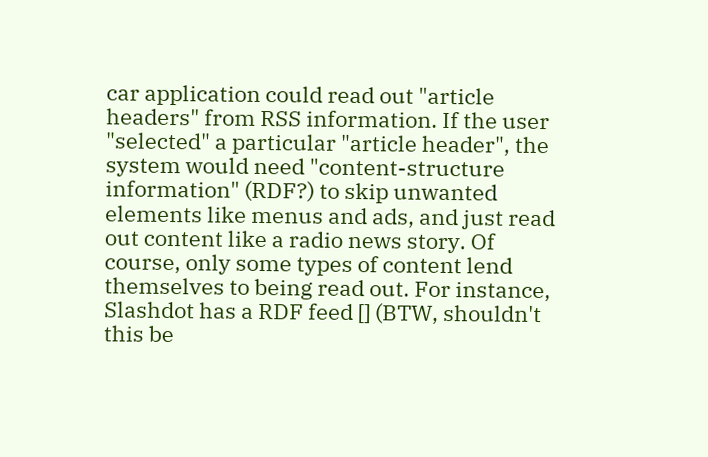car application could read out "article headers" from RSS information. If the user "selected" a particular "article header", the system would need "content-structure information" (RDF?) to skip unwanted elements like menus and ads, and just read out content like a radio news story. Of course, only some types of content lend themselves to being read out. For instance, Slashdot has a RDF feed [] (BTW, shouldn't this be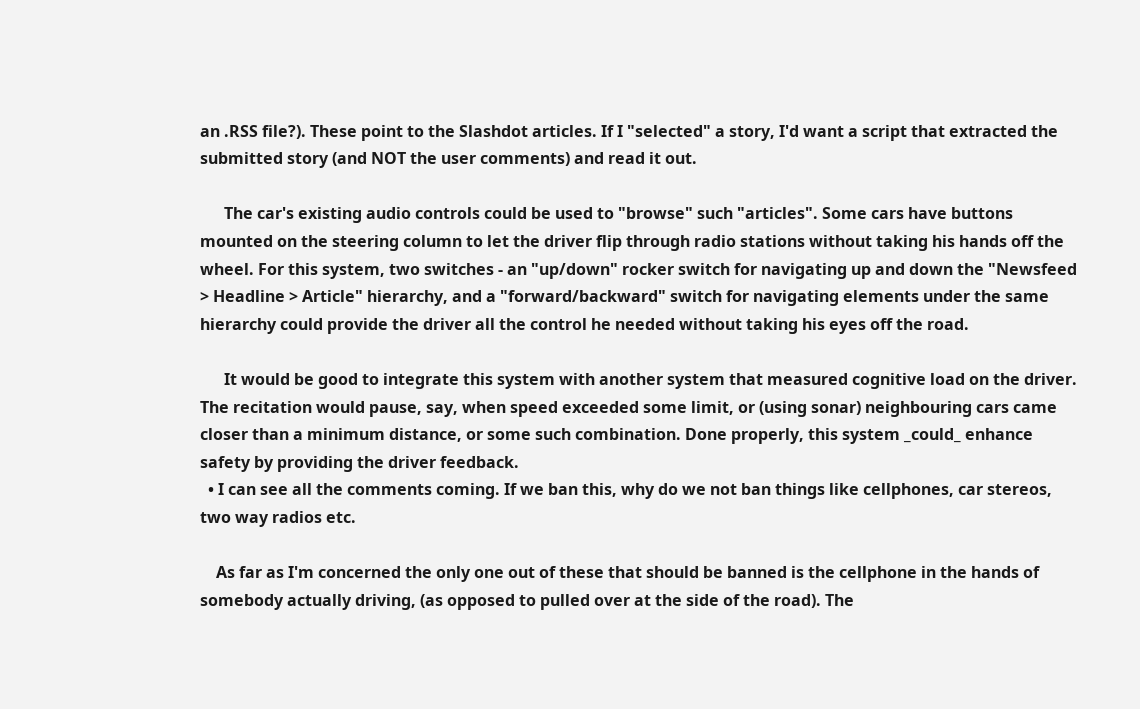an .RSS file?). These point to the Slashdot articles. If I "selected" a story, I'd want a script that extracted the submitted story (and NOT the user comments) and read it out.

      The car's existing audio controls could be used to "browse" such "articles". Some cars have buttons mounted on the steering column to let the driver flip through radio stations without taking his hands off the wheel. For this system, two switches - an "up/down" rocker switch for navigating up and down the "Newsfeed > Headline > Article" hierarchy, and a "forward/backward" switch for navigating elements under the same hierarchy could provide the driver all the control he needed without taking his eyes off the road.

      It would be good to integrate this system with another system that measured cognitive load on the driver. The recitation would pause, say, when speed exceeded some limit, or (using sonar) neighbouring cars came closer than a minimum distance, or some such combination. Done properly, this system _could_ enhance safety by providing the driver feedback.
  • I can see all the comments coming. If we ban this, why do we not ban things like cellphones, car stereos, two way radios etc.

    As far as I'm concerned the only one out of these that should be banned is the cellphone in the hands of somebody actually driving, (as opposed to pulled over at the side of the road). The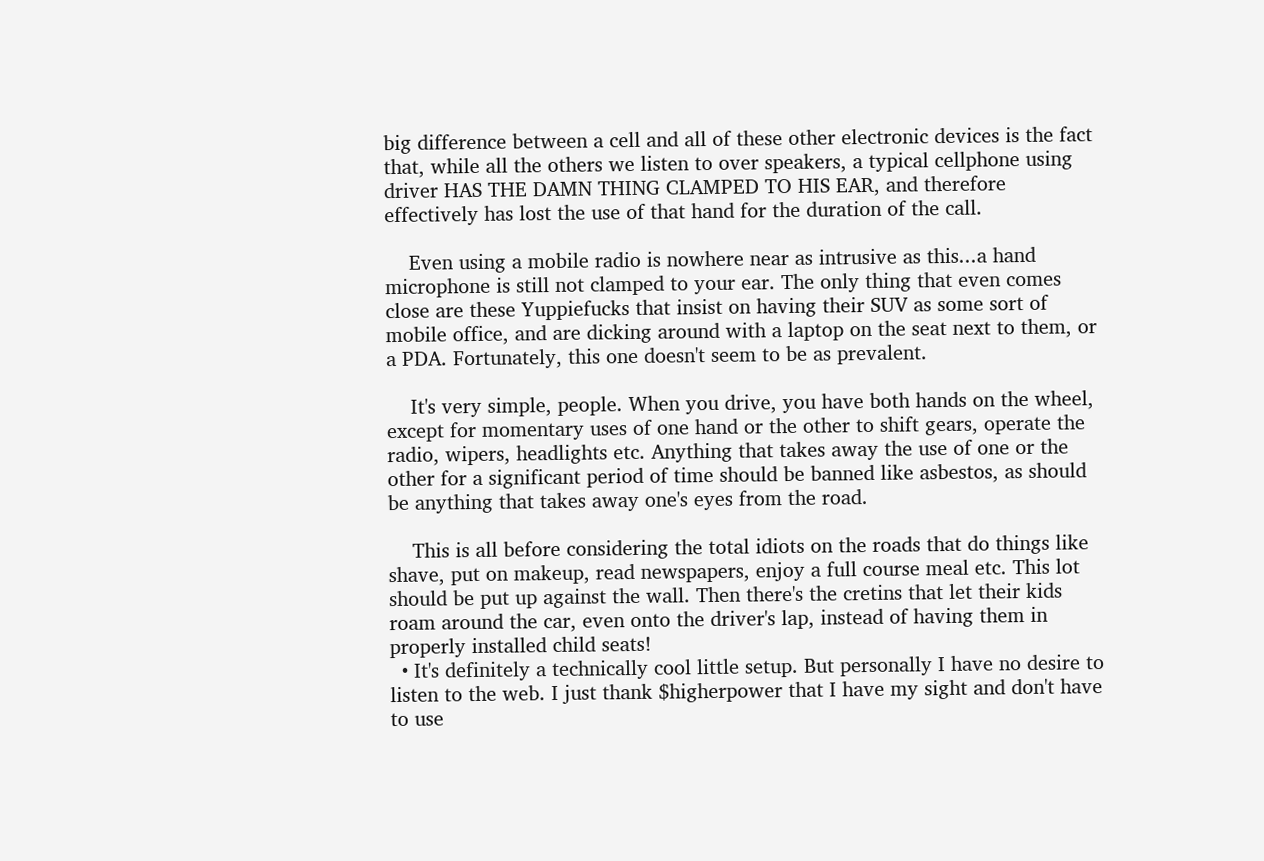big difference between a cell and all of these other electronic devices is the fact that, while all the others we listen to over speakers, a typical cellphone using driver HAS THE DAMN THING CLAMPED TO HIS EAR, and therefore effectively has lost the use of that hand for the duration of the call.

    Even using a mobile radio is nowhere near as intrusive as this...a hand microphone is still not clamped to your ear. The only thing that even comes close are these Yuppiefucks that insist on having their SUV as some sort of mobile office, and are dicking around with a laptop on the seat next to them, or a PDA. Fortunately, this one doesn't seem to be as prevalent.

    It's very simple, people. When you drive, you have both hands on the wheel, except for momentary uses of one hand or the other to shift gears, operate the radio, wipers, headlights etc. Anything that takes away the use of one or the other for a significant period of time should be banned like asbestos, as should be anything that takes away one's eyes from the road.

    This is all before considering the total idiots on the roads that do things like shave, put on makeup, read newspapers, enjoy a full course meal etc. This lot should be put up against the wall. Then there's the cretins that let their kids roam around the car, even onto the driver's lap, instead of having them in properly installed child seats!
  • It's definitely a technically cool little setup. But personally I have no desire to listen to the web. I just thank $higherpower that I have my sight and don't have to use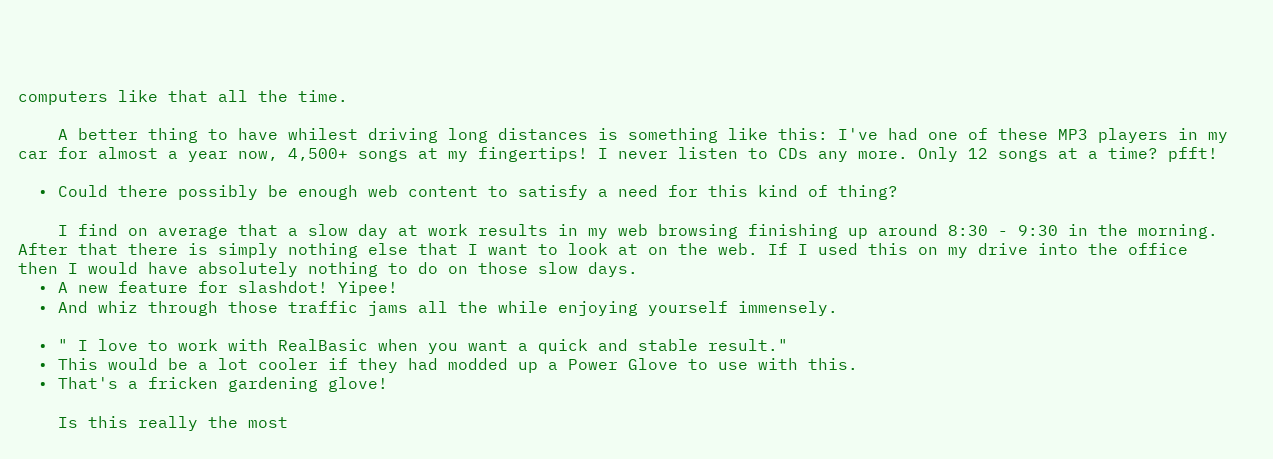computers like that all the time.

    A better thing to have whilest driving long distances is something like this: I've had one of these MP3 players in my car for almost a year now, 4,500+ songs at my fingertips! I never listen to CDs any more. Only 12 songs at a time? pfft!

  • Could there possibly be enough web content to satisfy a need for this kind of thing?

    I find on average that a slow day at work results in my web browsing finishing up around 8:30 - 9:30 in the morning. After that there is simply nothing else that I want to look at on the web. If I used this on my drive into the office then I would have absolutely nothing to do on those slow days.
  • A new feature for slashdot! Yipee!
  • And whiz through those traffic jams all the while enjoying yourself immensely.

  • " I love to work with RealBasic when you want a quick and stable result."
  • This would be a lot cooler if they had modded up a Power Glove to use with this.
  • That's a fricken gardening glove!

    Is this really the most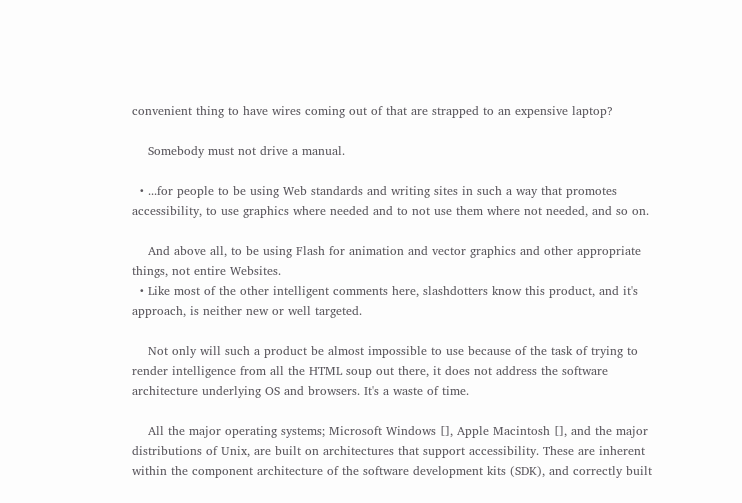convenient thing to have wires coming out of that are strapped to an expensive laptop?

    Somebody must not drive a manual.

  • ...for people to be using Web standards and writing sites in such a way that promotes accessibility, to use graphics where needed and to not use them where not needed, and so on.

    And above all, to be using Flash for animation and vector graphics and other appropriate things, not entire Websites.
  • Like most of the other intelligent comments here, slashdotters know this product, and it's approach, is neither new or well targeted.

    Not only will such a product be almost impossible to use because of the task of trying to render intelligence from all the HTML soup out there, it does not address the software architecture underlying OS and browsers. It's a waste of time.

    All the major operating systems; Microsoft Windows [], Apple Macintosh [], and the major distributions of Unix, are built on architectures that support accessibility. These are inherent within the component architecture of the software development kits (SDK), and correctly built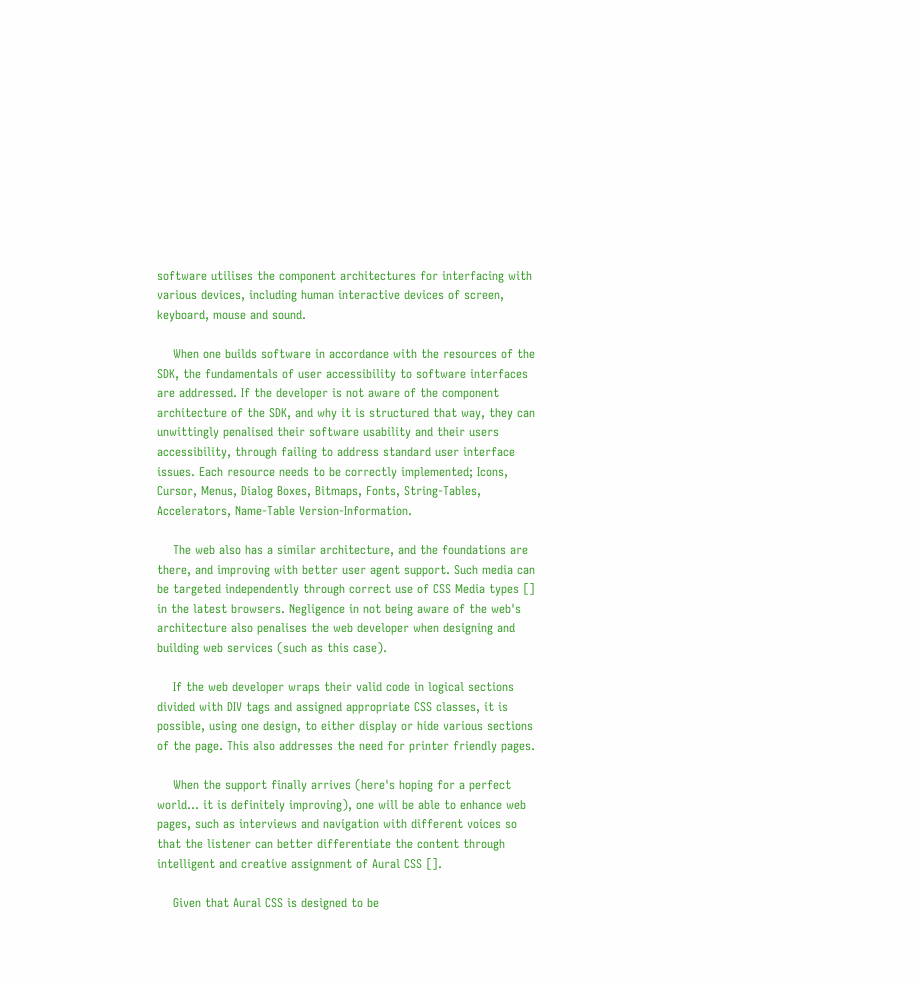software utilises the component architectures for interfacing with various devices, including human interactive devices of screen, keyboard, mouse and sound.

    When one builds software in accordance with the resources of the SDK, the fundamentals of user accessibility to software interfaces are addressed. If the developer is not aware of the component architecture of the SDK, and why it is structured that way, they can unwittingly penalised their software usability and their users accessibility, through failing to address standard user interface issues. Each resource needs to be correctly implemented; Icons, Cursor, Menus, Dialog Boxes, Bitmaps, Fonts, String-Tables, Accelerators, Name-Table Version-Information.

    The web also has a similar architecture, and the foundations are there, and improving with better user agent support. Such media can be targeted independently through correct use of CSS Media types [] in the latest browsers. Negligence in not being aware of the web's architecture also penalises the web developer when designing and building web services (such as this case).

    If the web developer wraps their valid code in logical sections divided with DIV tags and assigned appropriate CSS classes, it is possible, using one design, to either display or hide various sections of the page. This also addresses the need for printer friendly pages.

    When the support finally arrives (here's hoping for a perfect world... it is definitely improving), one will be able to enhance web pages, such as interviews and navigation with different voices so that the listener can better differentiate the content through intelligent and creative assignment of Aural CSS [].

    Given that Aural CSS is designed to be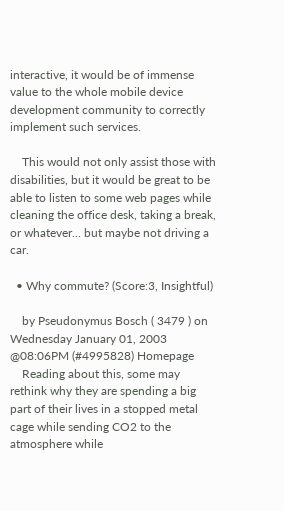interactive, it would be of immense value to the whole mobile device development community to correctly implement such services.

    This would not only assist those with disabilities, but it would be great to be able to listen to some web pages while cleaning the office desk, taking a break, or whatever... but maybe not driving a car.

  • Why commute? (Score:3, Insightful)

    by Pseudonymus Bosch ( 3479 ) on Wednesday January 01, 2003 @08:06PM (#4995828) Homepage
    Reading about this, some may rethink why they are spending a big part of their lives in a stopped metal cage while sending CO2 to the atmosphere while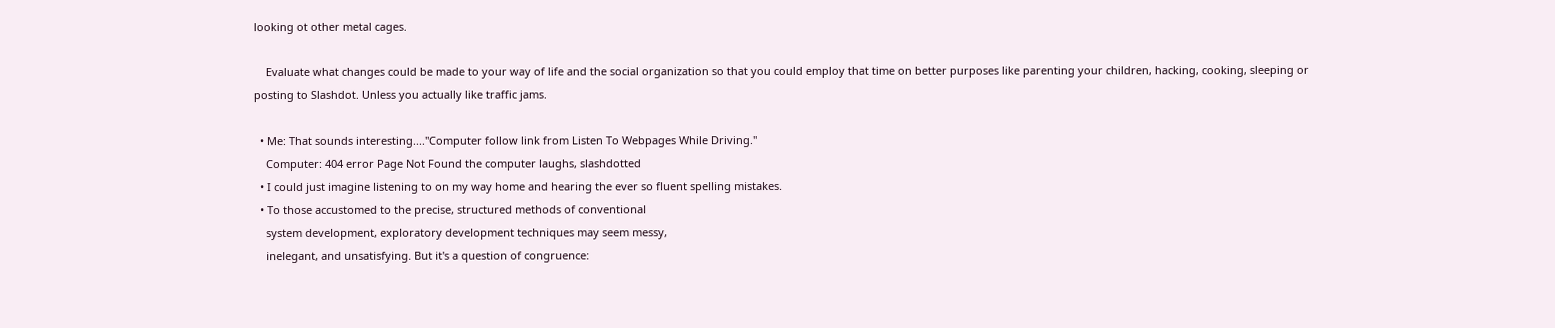looking ot other metal cages.

    Evaluate what changes could be made to your way of life and the social organization so that you could employ that time on better purposes like parenting your children, hacking, cooking, sleeping or posting to Slashdot. Unless you actually like traffic jams.

  • Me: That sounds interesting...."Computer follow link from Listen To Webpages While Driving."
    Computer: 404 error Page Not Found the computer laughs, slashdotted
  • I could just imagine listening to on my way home and hearing the ever so fluent spelling mistakes.
  • To those accustomed to the precise, structured methods of conventional
    system development, exploratory development techniques may seem messy,
    inelegant, and unsatisfying. But it's a question of congruence: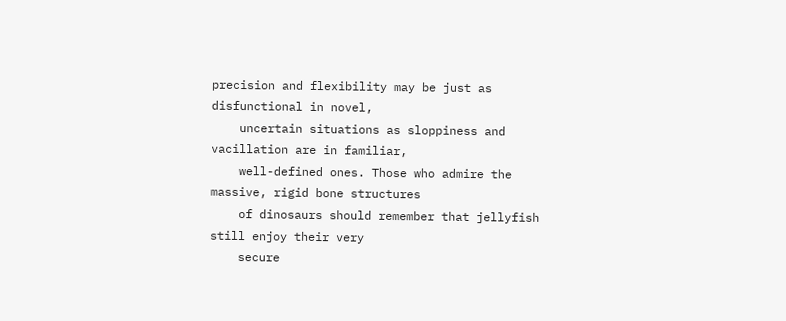precision and flexibility may be just as disfunctional in novel,
    uncertain situations as sloppiness and vacillation are in familiar,
    well-defined ones. Those who admire the massive, rigid bone structures
    of dinosaurs should remember that jellyfish still enjoy their very
    secure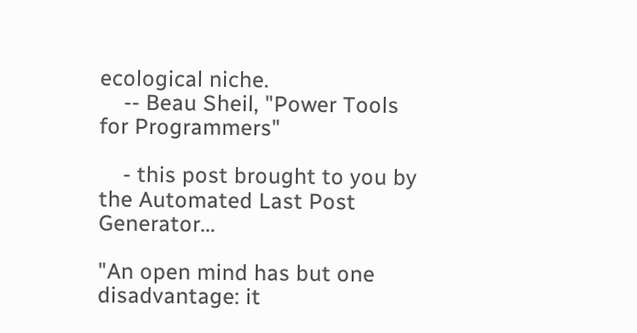ecological niche.
    -- Beau Sheil, "Power Tools for Programmers"

    - this post brought to you by the Automated Last Post Generator...

"An open mind has but one disadvantage: it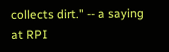collects dirt." -- a saying at RPI